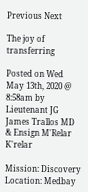Previous Next

The joy of transferring

Posted on Wed May 13th, 2020 @ 8:58am by Lieutenant JG James Trallos MD & Ensign M'Relar K'relar

Mission: Discovery
Location: Medbay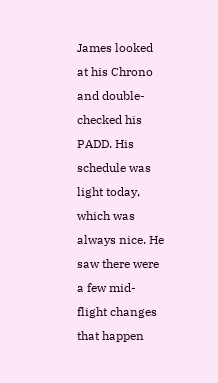James looked at his Chrono and double-checked his PADD. His schedule was light today, which was always nice. He saw there were a few mid-flight changes that happen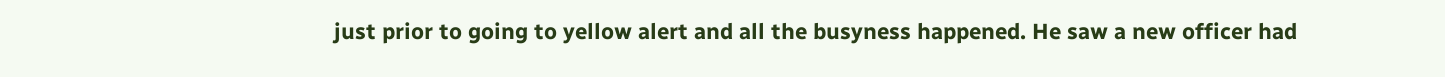just prior to going to yellow alert and all the busyness happened. He saw a new officer had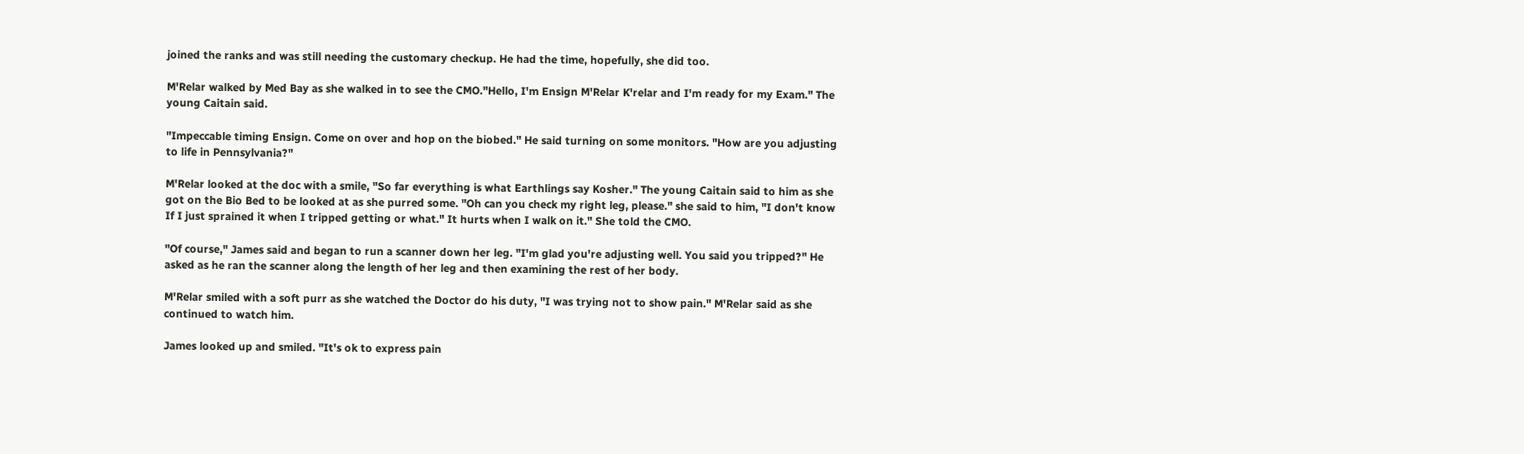joined the ranks and was still needing the customary checkup. He had the time, hopefully, she did too.

M'Relar walked by Med Bay as she walked in to see the CMO."Hello, I'm Ensign M'Relar K'relar and I'm ready for my Exam." The young Caitain said.

"Impeccable timing Ensign. Come on over and hop on the biobed." He said turning on some monitors. "How are you adjusting to life in Pennsylvania?"

M'Relar looked at the doc with a smile, "So far everything is what Earthlings say Kosher." The young Caitain said to him as she got on the Bio Bed to be looked at as she purred some. "Oh can you check my right leg, please." she said to him, "I don't know If I just sprained it when I tripped getting or what." It hurts when I walk on it." She told the CMO.

"Of course," James said and began to run a scanner down her leg. "I'm glad you're adjusting well. You said you tripped?" He asked as he ran the scanner along the length of her leg and then examining the rest of her body.

M'Relar smiled with a soft purr as she watched the Doctor do his duty, "I was trying not to show pain." M'Relar said as she continued to watch him.

James looked up and smiled. "It's ok to express pain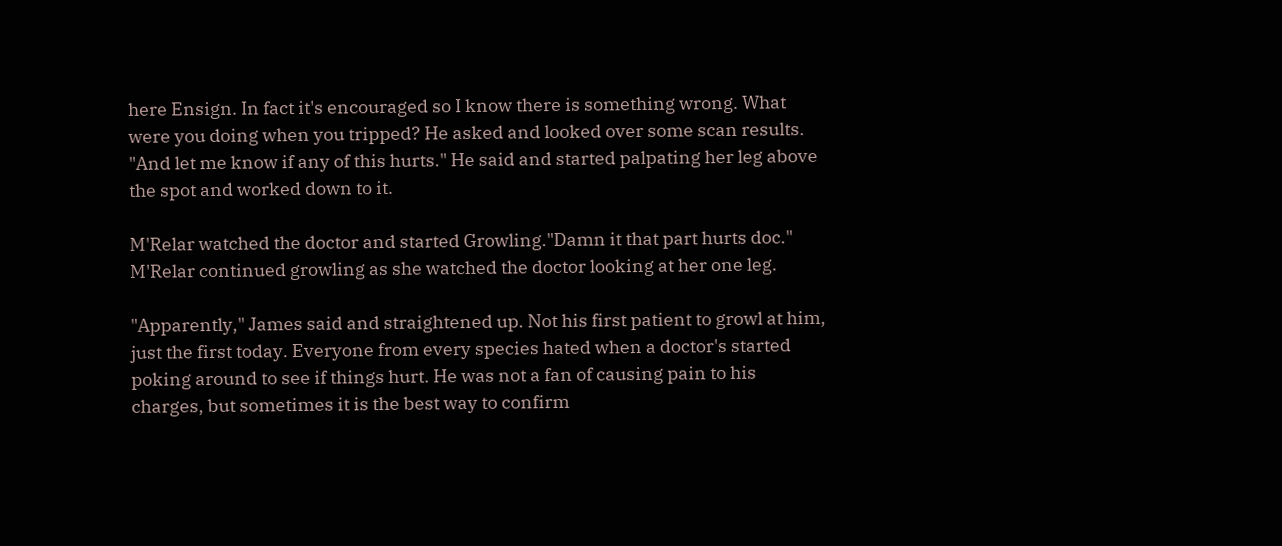here Ensign. In fact it's encouraged so I know there is something wrong. What were you doing when you tripped? He asked and looked over some scan results. "And let me know if any of this hurts." He said and started palpating her leg above the spot and worked down to it.

M'Relar watched the doctor and started Growling."Damn it that part hurts doc." M'Relar continued growling as she watched the doctor looking at her one leg.

"Apparently," James said and straightened up. Not his first patient to growl at him, just the first today. Everyone from every species hated when a doctor's started poking around to see if things hurt. He was not a fan of causing pain to his charges, but sometimes it is the best way to confirm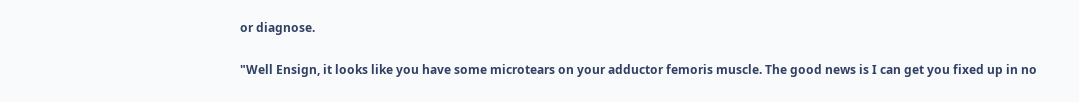or diagnose.

"Well Ensign, it looks like you have some microtears on your adductor femoris muscle. The good news is I can get you fixed up in no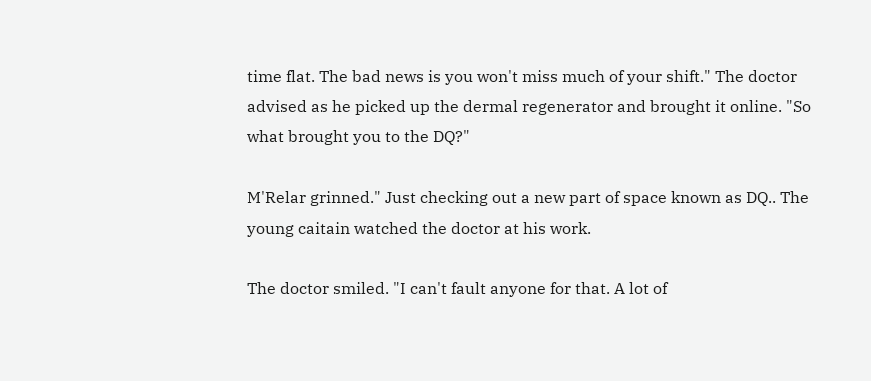time flat. The bad news is you won't miss much of your shift." The doctor advised as he picked up the dermal regenerator and brought it online. "So what brought you to the DQ?"

M'Relar grinned." Just checking out a new part of space known as DQ.. The young caitain watched the doctor at his work.

The doctor smiled. "I can't fault anyone for that. A lot of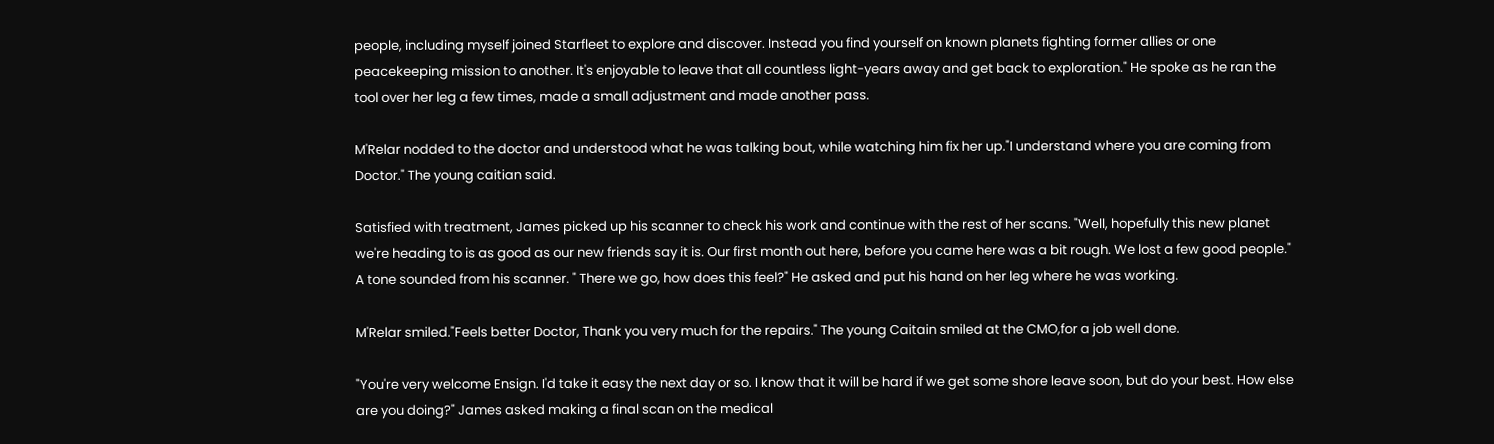people, including myself joined Starfleet to explore and discover. Instead you find yourself on known planets fighting former allies or one peacekeeping mission to another. It's enjoyable to leave that all countless light-years away and get back to exploration." He spoke as he ran the tool over her leg a few times, made a small adjustment and made another pass.

M'Relar nodded to the doctor and understood what he was talking bout, while watching him fix her up."I understand where you are coming from Doctor." The young caitian said.

Satisfied with treatment, James picked up his scanner to check his work and continue with the rest of her scans. "Well, hopefully this new planet we're heading to is as good as our new friends say it is. Our first month out here, before you came here was a bit rough. We lost a few good people." A tone sounded from his scanner. " There we go, how does this feel?" He asked and put his hand on her leg where he was working.

M'Relar smiled."Feels better Doctor, Thank you very much for the repairs." The young Caitain smiled at the CMO,for a job well done.

"You're very welcome Ensign. I'd take it easy the next day or so. I know that it will be hard if we get some shore leave soon, but do your best. How else are you doing?" James asked making a final scan on the medical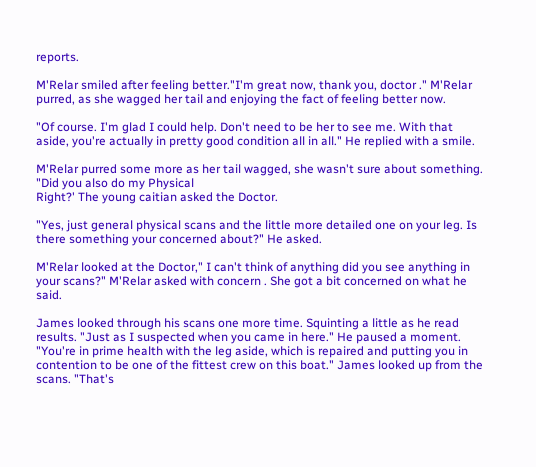reports.

M'Relar smiled after feeling better."I'm great now, thank you, doctor ." M'Relar purred, as she wagged her tail and enjoying the fact of feeling better now.

"Of course. I'm glad I could help. Don't need to be her to see me. With that aside, you're actually in pretty good condition all in all." He replied with a smile.

M'Relar purred some more as her tail wagged, she wasn't sure about something. "Did you also do my Physical
Right?' The young caitian asked the Doctor.

"Yes, just general physical scans and the little more detailed one on your leg. Is there something your concerned about?" He asked.

M'Relar looked at the Doctor," I can't think of anything did you see anything in your scans?" M'Relar asked with concern . She got a bit concerned on what he said.

James looked through his scans one more time. Squinting a little as he read results. "Just as I suspected when you came in here." He paused a moment. "You're in prime health with the leg aside, which is repaired and putting you in contention to be one of the fittest crew on this boat." James looked up from the scans. "That's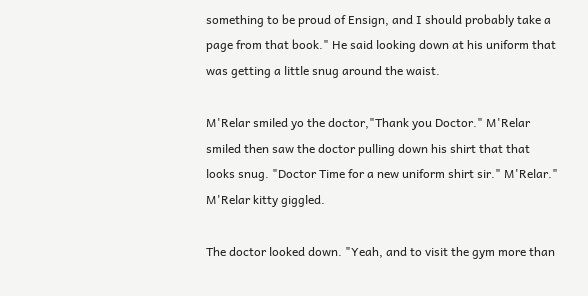something to be proud of Ensign, and I should probably take a page from that book." He said looking down at his uniform that was getting a little snug around the waist.

M'Relar smiled yo the doctor,"Thank you Doctor." M'Relar smiled then saw the doctor pulling down his shirt that that looks snug. "Doctor Time for a new uniform shirt sir." M'Relar." M'Relar kitty giggled.

The doctor looked down. "Yeah, and to visit the gym more than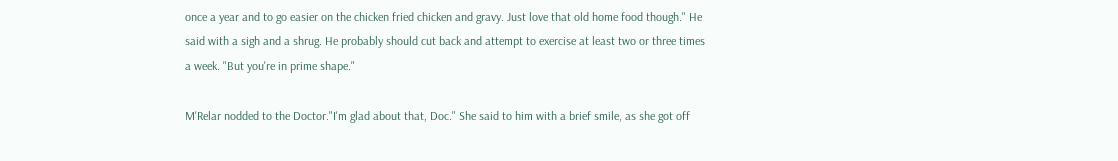once a year and to go easier on the chicken fried chicken and gravy. Just love that old home food though." He said with a sigh and a shrug. He probably should cut back and attempt to exercise at least two or three times a week. "But you're in prime shape."

M'Relar nodded to the Doctor."I'm glad about that, Doc." She said to him with a brief smile, as she got off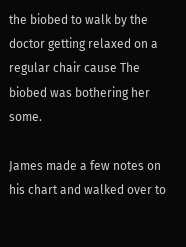the biobed to walk by the doctor getting relaxed on a regular chair cause The biobed was bothering her some.

James made a few notes on his chart and walked over to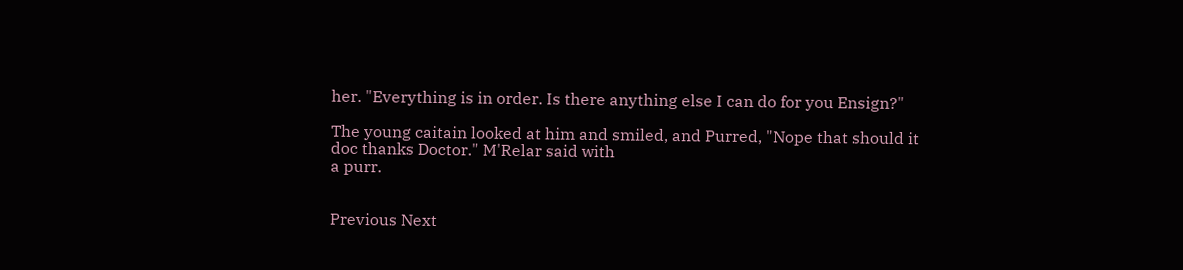her. "Everything is in order. Is there anything else I can do for you Ensign?"

The young caitain looked at him and smiled, and Purred, "Nope that should it doc thanks Doctor." M'Relar said with
a purr.


Previous Next